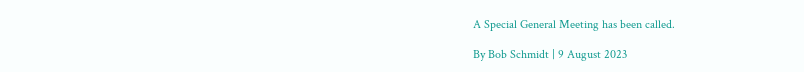A Special General Meeting has been called.

By Bob Schmidt | 9 August 2023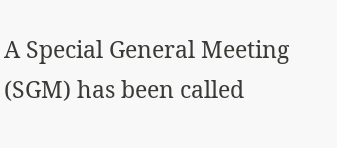A Special General Meeting (SGM) has been called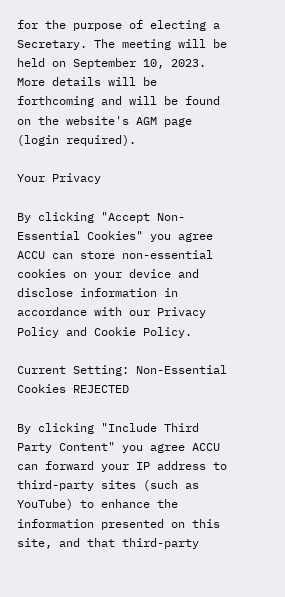for the purpose of electing a Secretary. The meeting will be held on September 10, 2023. More details will be forthcoming and will be found on the website's AGM page (login required).

Your Privacy

By clicking "Accept Non-Essential Cookies" you agree ACCU can store non-essential cookies on your device and disclose information in accordance with our Privacy Policy and Cookie Policy.

Current Setting: Non-Essential Cookies REJECTED

By clicking "Include Third Party Content" you agree ACCU can forward your IP address to third-party sites (such as YouTube) to enhance the information presented on this site, and that third-party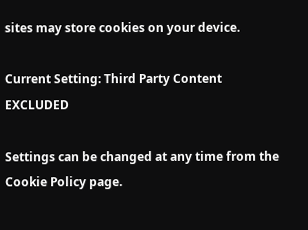sites may store cookies on your device.

Current Setting: Third Party Content EXCLUDED

Settings can be changed at any time from the Cookie Policy page.